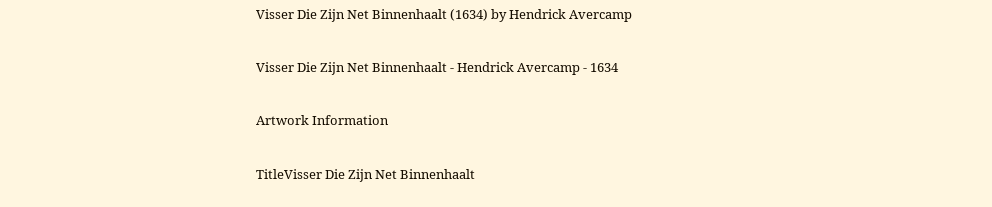Visser Die Zijn Net Binnenhaalt (1634) by Hendrick Avercamp

Visser Die Zijn Net Binnenhaalt - Hendrick Avercamp - 1634

Artwork Information

TitleVisser Die Zijn Net Binnenhaalt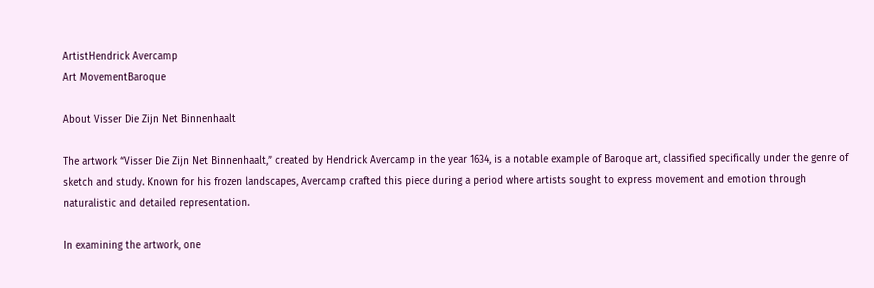ArtistHendrick Avercamp
Art MovementBaroque

About Visser Die Zijn Net Binnenhaalt

The artwork “Visser Die Zijn Net Binnenhaalt,” created by Hendrick Avercamp in the year 1634, is a notable example of Baroque art, classified specifically under the genre of sketch and study. Known for his frozen landscapes, Avercamp crafted this piece during a period where artists sought to express movement and emotion through naturalistic and detailed representation.

In examining the artwork, one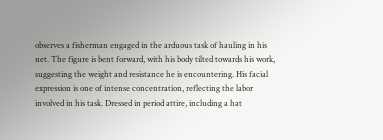observes a fisherman engaged in the arduous task of hauling in his net. The figure is bent forward, with his body tilted towards his work, suggesting the weight and resistance he is encountering. His facial expression is one of intense concentration, reflecting the labor involved in his task. Dressed in period attire, including a hat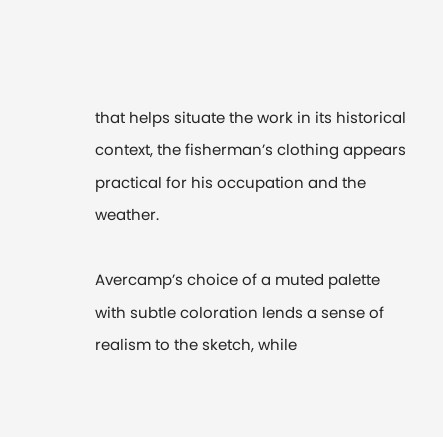that helps situate the work in its historical context, the fisherman’s clothing appears practical for his occupation and the weather.

Avercamp’s choice of a muted palette with subtle coloration lends a sense of realism to the sketch, while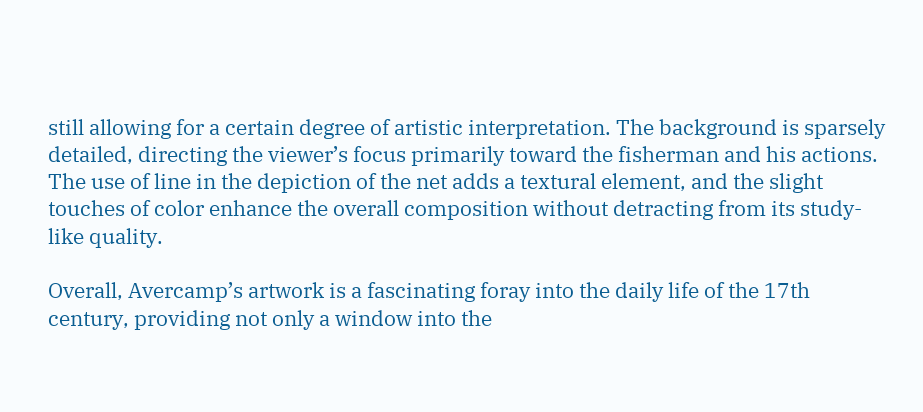still allowing for a certain degree of artistic interpretation. The background is sparsely detailed, directing the viewer’s focus primarily toward the fisherman and his actions. The use of line in the depiction of the net adds a textural element, and the slight touches of color enhance the overall composition without detracting from its study-like quality.

Overall, Avercamp’s artwork is a fascinating foray into the daily life of the 17th century, providing not only a window into the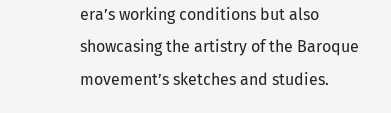era’s working conditions but also showcasing the artistry of the Baroque movement’s sketches and studies.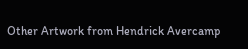Other Artwork from Hendrick Avercamp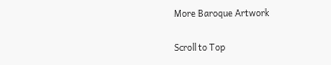More Baroque Artwork

Scroll to Top